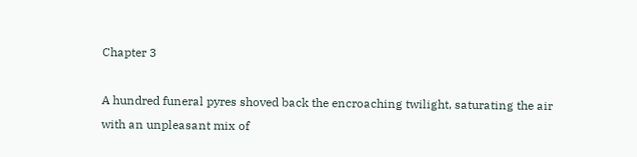Chapter 3

A hundred funeral pyres shoved back the encroaching twilight, saturating the air with an unpleasant mix of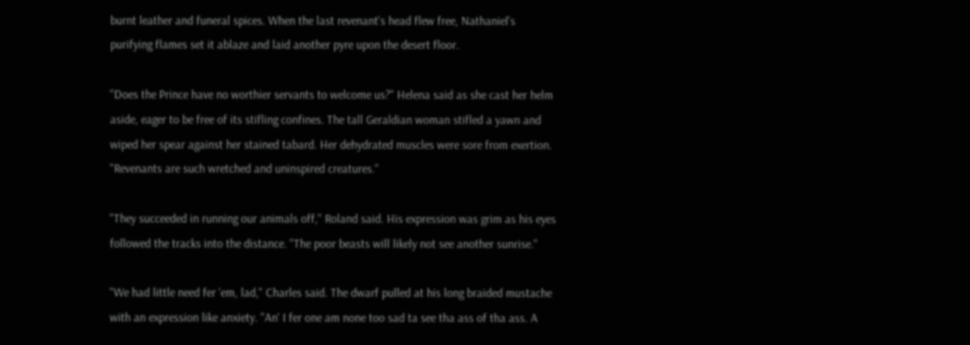burnt leather and funeral spices. When the last revenant's head flew free, Nathaniel's purifying flames set it ablaze and laid another pyre upon the desert floor.

"Does the Prince have no worthier servants to welcome us?" Helena said as she cast her helm aside, eager to be free of its stifling confines. The tall Geraldian woman stifled a yawn and wiped her spear against her stained tabard. Her dehydrated muscles were sore from exertion. "Revenants are such wretched and uninspired creatures."

"They succeeded in running our animals off," Roland said. His expression was grim as his eyes followed the tracks into the distance. "The poor beasts will likely not see another sunrise."

"We had little need fer 'em, lad," Charles said. The dwarf pulled at his long braided mustache with an expression like anxiety. "An' I fer one am none too sad ta see tha ass of tha ass. A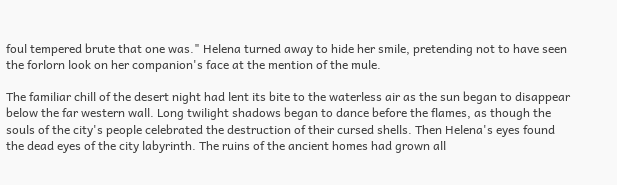foul tempered brute that one was." Helena turned away to hide her smile, pretending not to have seen the forlorn look on her companion's face at the mention of the mule.

The familiar chill of the desert night had lent its bite to the waterless air as the sun began to disappear below the far western wall. Long twilight shadows began to dance before the flames, as though the souls of the city's people celebrated the destruction of their cursed shells. Then Helena's eyes found the dead eyes of the city labyrinth. The ruins of the ancient homes had grown all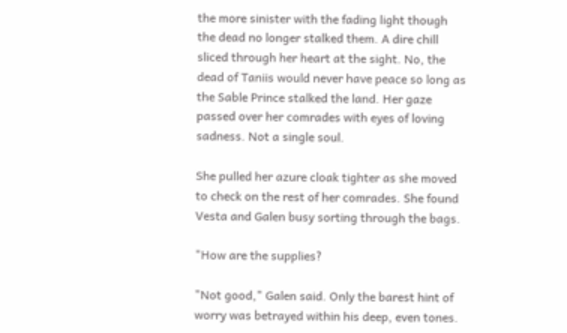the more sinister with the fading light though the dead no longer stalked them. A dire chill sliced through her heart at the sight. No, the dead of Taniis would never have peace so long as the Sable Prince stalked the land. Her gaze passed over her comrades with eyes of loving sadness. Not a single soul.

She pulled her azure cloak tighter as she moved to check on the rest of her comrades. She found Vesta and Galen busy sorting through the bags.

"How are the supplies?

"Not good," Galen said. Only the barest hint of worry was betrayed within his deep, even tones.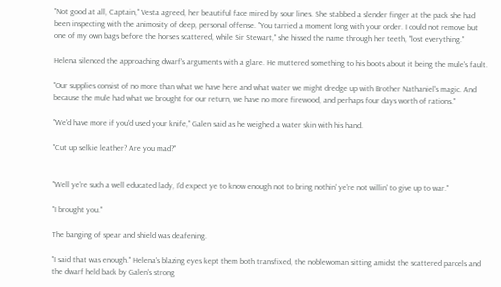"Not good at all, Captain," Vesta agreed, her beautiful face mired by sour lines. She stabbed a slender finger at the pack she had been inspecting with the animosity of deep, personal offense. "You tarried a moment long with your order. I could not remove but one of my own bags before the horses scattered, while Sir Stewart," she hissed the name through her teeth, "lost everything."

Helena silenced the approaching dwarf's arguments with a glare. He muttered something to his boots about it being the mule's fault.

"Our supplies consist of no more than what we have here and what water we might dredge up with Brother Nathaniel's magic. And because the mule had what we brought for our return, we have no more firewood, and perhaps four days worth of rations."

"We'd have more if you'd used your knife," Galen said as he weighed a water skin with his hand.

"Cut up selkie leather? Are you mad?"


"Well ye're such a well educated lady, I'd expect ye to know enough not to bring nothin' ye're not willin' to give up to war."

"I brought you."

The banging of spear and shield was deafening.

"I said that was enough." Helena's blazing eyes kept them both transfixed, the noblewoman sitting amidst the scattered parcels and the dwarf held back by Galen's strong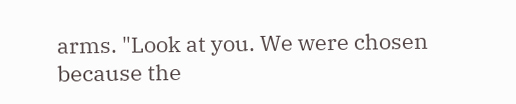arms. "Look at you. We were chosen because the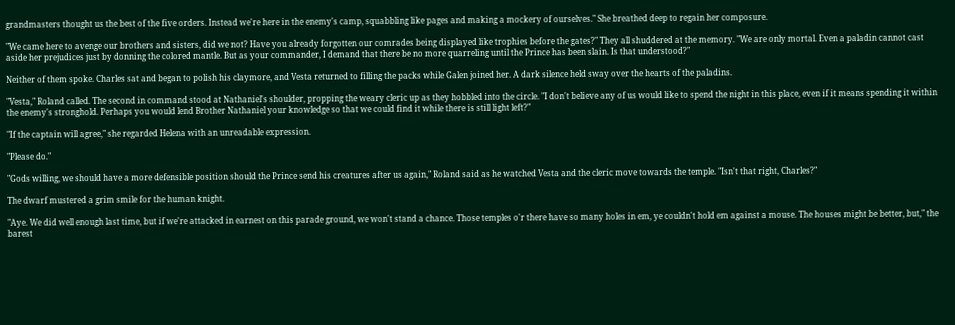grandmasters thought us the best of the five orders. Instead we're here in the enemy's camp, squabbling like pages and making a mockery of ourselves." She breathed deep to regain her composure.

"We came here to avenge our brothers and sisters, did we not? Have you already forgotten our comrades being displayed like trophies before the gates?" They all shuddered at the memory. "We are only mortal. Even a paladin cannot cast aside her prejudices just by donning the colored mantle. But as your commander, I demand that there be no more quarreling until the Prince has been slain. Is that understood?"

Neither of them spoke. Charles sat and began to polish his claymore, and Vesta returned to filling the packs while Galen joined her. A dark silence held sway over the hearts of the paladins.

"Vesta," Roland called. The second in command stood at Nathaniel's shoulder, propping the weary cleric up as they hobbled into the circle. "I don't believe any of us would like to spend the night in this place, even if it means spending it within the enemy's stronghold. Perhaps you would lend Brother Nathaniel your knowledge so that we could find it while there is still light left?"

"If the captain will agree," she regarded Helena with an unreadable expression.

"Please do."

"Gods willing, we should have a more defensible position should the Prince send his creatures after us again," Roland said as he watched Vesta and the cleric move towards the temple. "Isn't that right, Charles?"

The dwarf mustered a grim smile for the human knight.

"Aye. We did well enough last time, but if we're attacked in earnest on this parade ground, we won't stand a chance. Those temples o'r there have so many holes in em, ye couldn't hold em against a mouse. The houses might be better, but," the barest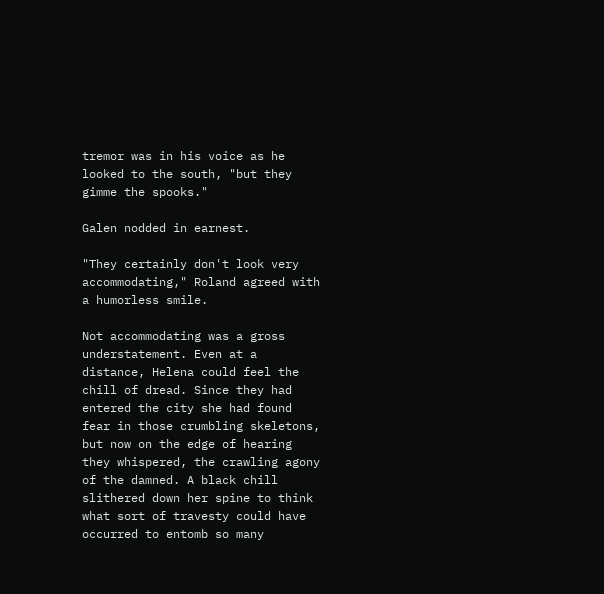tremor was in his voice as he looked to the south, "but they gimme the spooks."

Galen nodded in earnest.

"They certainly don't look very accommodating," Roland agreed with a humorless smile.

Not accommodating was a gross understatement. Even at a distance, Helena could feel the chill of dread. Since they had entered the city she had found fear in those crumbling skeletons, but now on the edge of hearing they whispered, the crawling agony of the damned. A black chill slithered down her spine to think what sort of travesty could have occurred to entomb so many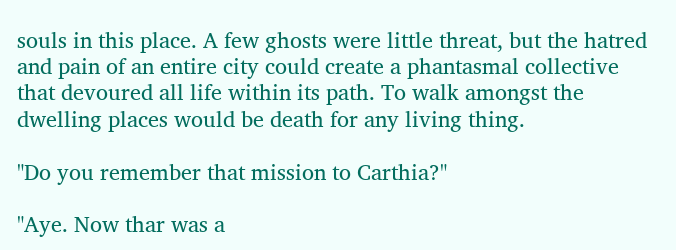souls in this place. A few ghosts were little threat, but the hatred and pain of an entire city could create a phantasmal collective that devoured all life within its path. To walk amongst the dwelling places would be death for any living thing.

"Do you remember that mission to Carthia?"

"Aye. Now thar was a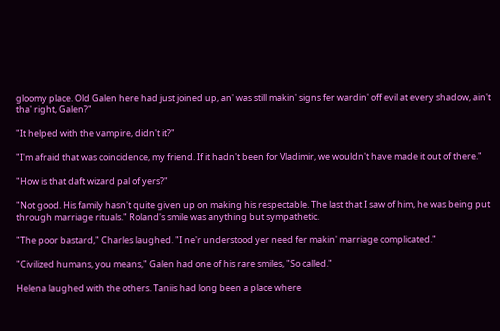gloomy place. Old Galen here had just joined up, an' was still makin' signs fer wardin' off evil at every shadow, ain't tha' right, Galen?"

"It helped with the vampire, didn't it?"

"I'm afraid that was coincidence, my friend. If it hadn't been for Vladimir, we wouldn't have made it out of there."

"How is that daft wizard pal of yers?"

"Not good. His family hasn't quite given up on making his respectable. The last that I saw of him, he was being put through marriage rituals." Roland's smile was anything but sympathetic.

"The poor bastard," Charles laughed. "I ne'r understood yer need fer makin' marriage complicated."

"Civilized humans, you means," Galen had one of his rare smiles, "So called."

Helena laughed with the others. Taniis had long been a place where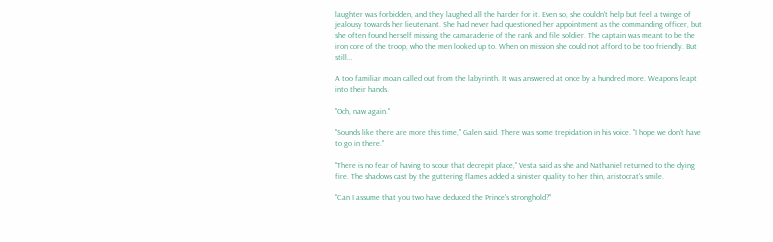laughter was forbidden, and they laughed all the harder for it. Even so, she couldn't help but feel a twinge of jealousy towards her lieutenant. She had never had questioned her appointment as the commanding officer, but she often found herself missing the camaraderie of the rank and file soldier. The captain was meant to be the iron core of the troop, who the men looked up to. When on mission she could not afford to be too friendly. But still…

A too familiar moan called out from the labyrinth. It was answered at once by a hundred more. Weapons leapt into their hands.

"Och, naw again."

"Sounds like there are more this time," Galen said. There was some trepidation in his voice. "I hope we don't have to go in there."

"There is no fear of having to scour that decrepit place," Vesta said as she and Nathaniel returned to the dying fire. The shadows cast by the guttering flames added a sinister quality to her thin, aristocrat's smile.

"Can I assume that you two have deduced the Prince's stronghold?"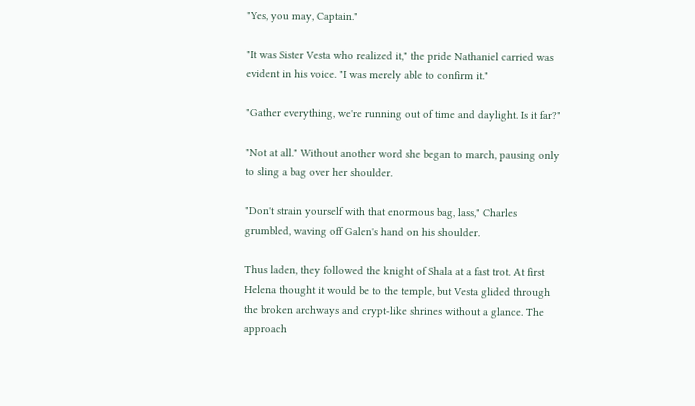"Yes, you may, Captain."

"It was Sister Vesta who realized it," the pride Nathaniel carried was evident in his voice. "I was merely able to confirm it."

"Gather everything, we're running out of time and daylight. Is it far?"

"Not at all." Without another word she began to march, pausing only to sling a bag over her shoulder.

"Don't strain yourself with that enormous bag, lass," Charles grumbled, waving off Galen's hand on his shoulder.

Thus laden, they followed the knight of Shala at a fast trot. At first Helena thought it would be to the temple, but Vesta glided through the broken archways and crypt-like shrines without a glance. The approach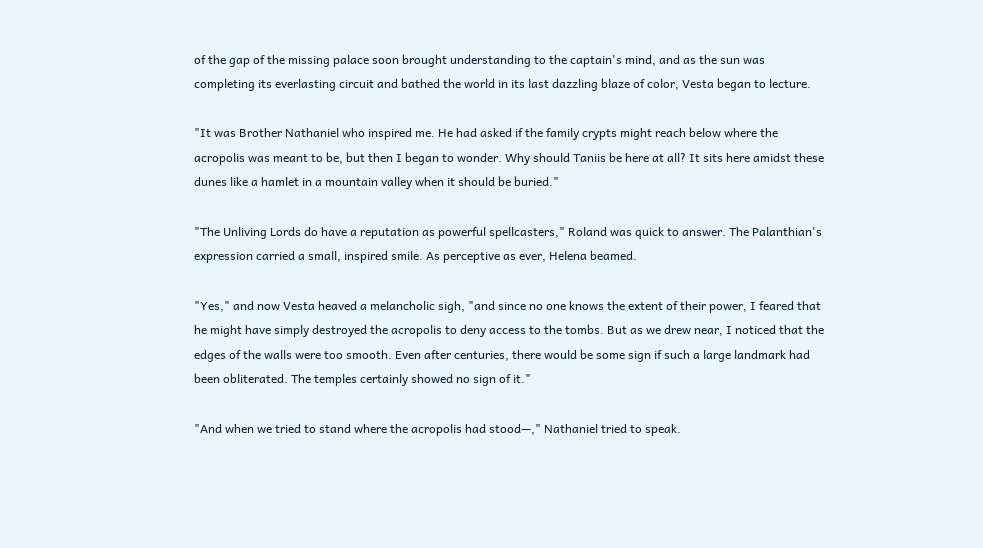of the gap of the missing palace soon brought understanding to the captain's mind, and as the sun was completing its everlasting circuit and bathed the world in its last dazzling blaze of color, Vesta began to lecture.

"It was Brother Nathaniel who inspired me. He had asked if the family crypts might reach below where the acropolis was meant to be, but then I began to wonder. Why should Taniis be here at all? It sits here amidst these dunes like a hamlet in a mountain valley when it should be buried."

"The Unliving Lords do have a reputation as powerful spellcasters," Roland was quick to answer. The Palanthian's expression carried a small, inspired smile. As perceptive as ever, Helena beamed.

"Yes," and now Vesta heaved a melancholic sigh, "and since no one knows the extent of their power, I feared that he might have simply destroyed the acropolis to deny access to the tombs. But as we drew near, I noticed that the edges of the walls were too smooth. Even after centuries, there would be some sign if such a large landmark had been obliterated. The temples certainly showed no sign of it."

"And when we tried to stand where the acropolis had stood—," Nathaniel tried to speak.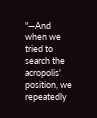"—And when we tried to search the acropolis' position, we repeatedly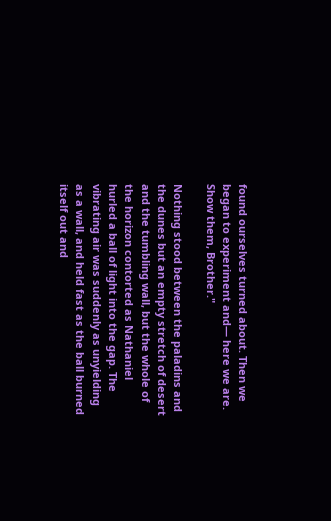found ourselves turned about. Then we began to experiment and— here we are. Show them, Brother."

Nothing stood between the paladins and the dunes but an empty stretch of desert and the tumbling wall, but the whole of the horizon contorted as Nathaniel hurled a ball of light into the gap. The vibrating air was suddenly as unyielding as a wall, and held fast as the ball burned itself out and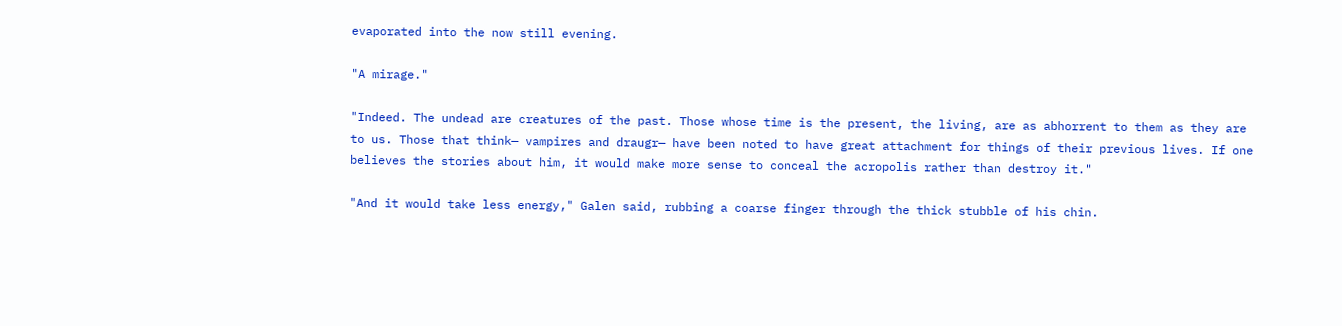evaporated into the now still evening.

"A mirage."

"Indeed. The undead are creatures of the past. Those whose time is the present, the living, are as abhorrent to them as they are to us. Those that think— vampires and draugr— have been noted to have great attachment for things of their previous lives. If one believes the stories about him, it would make more sense to conceal the acropolis rather than destroy it."

"And it would take less energy," Galen said, rubbing a coarse finger through the thick stubble of his chin.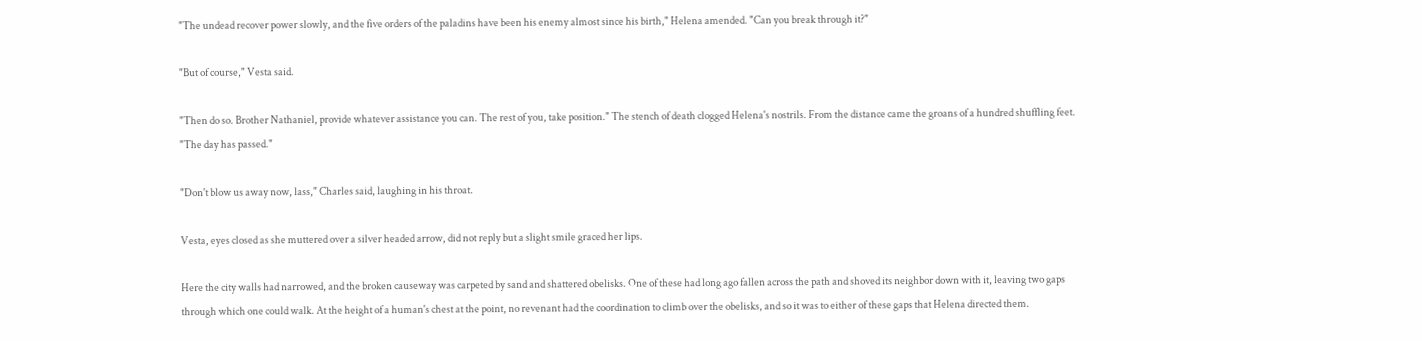"The undead recover power slowly, and the five orders of the paladins have been his enemy almost since his birth," Helena amended. "Can you break through it?"

"But of course," Vesta said.

"Then do so. Brother Nathaniel, provide whatever assistance you can. The rest of you, take position." The stench of death clogged Helena's nostrils. From the distance came the groans of a hundred shuffling feet. "The day has passed."

"Don't blow us away now, lass," Charles said, laughing in his throat.

Vesta, eyes closed as she muttered over a silver headed arrow, did not reply but a slight smile graced her lips.

Here the city walls had narrowed, and the broken causeway was carpeted by sand and shattered obelisks. One of these had long ago fallen across the path and shoved its neighbor down with it, leaving two gaps through which one could walk. At the height of a human's chest at the point, no revenant had the coordination to climb over the obelisks, and so it was to either of these gaps that Helena directed them.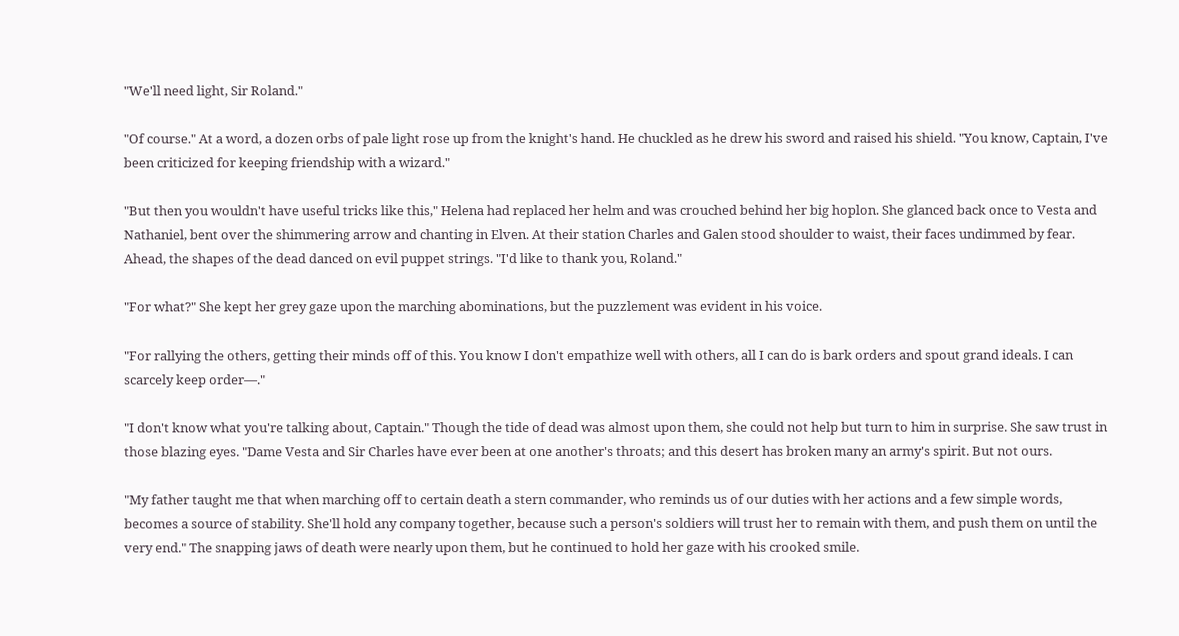"We'll need light, Sir Roland."

"Of course." At a word, a dozen orbs of pale light rose up from the knight's hand. He chuckled as he drew his sword and raised his shield. "You know, Captain, I've been criticized for keeping friendship with a wizard."

"But then you wouldn't have useful tricks like this," Helena had replaced her helm and was crouched behind her big hoplon. She glanced back once to Vesta and Nathaniel, bent over the shimmering arrow and chanting in Elven. At their station Charles and Galen stood shoulder to waist, their faces undimmed by fear. Ahead, the shapes of the dead danced on evil puppet strings. "I'd like to thank you, Roland."

"For what?" She kept her grey gaze upon the marching abominations, but the puzzlement was evident in his voice.

"For rallying the others, getting their minds off of this. You know I don't empathize well with others, all I can do is bark orders and spout grand ideals. I can scarcely keep order—."

"I don't know what you're talking about, Captain." Though the tide of dead was almost upon them, she could not help but turn to him in surprise. She saw trust in those blazing eyes. "Dame Vesta and Sir Charles have ever been at one another's throats; and this desert has broken many an army's spirit. But not ours.

"My father taught me that when marching off to certain death a stern commander, who reminds us of our duties with her actions and a few simple words, becomes a source of stability. She'll hold any company together, because such a person's soldiers will trust her to remain with them, and push them on until the very end." The snapping jaws of death were nearly upon them, but he continued to hold her gaze with his crooked smile.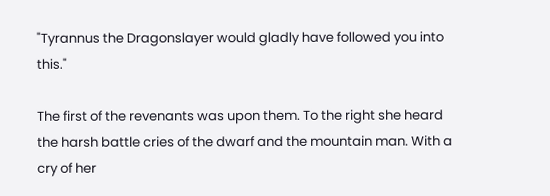"Tyrannus the Dragonslayer would gladly have followed you into this."

The first of the revenants was upon them. To the right she heard the harsh battle cries of the dwarf and the mountain man. With a cry of her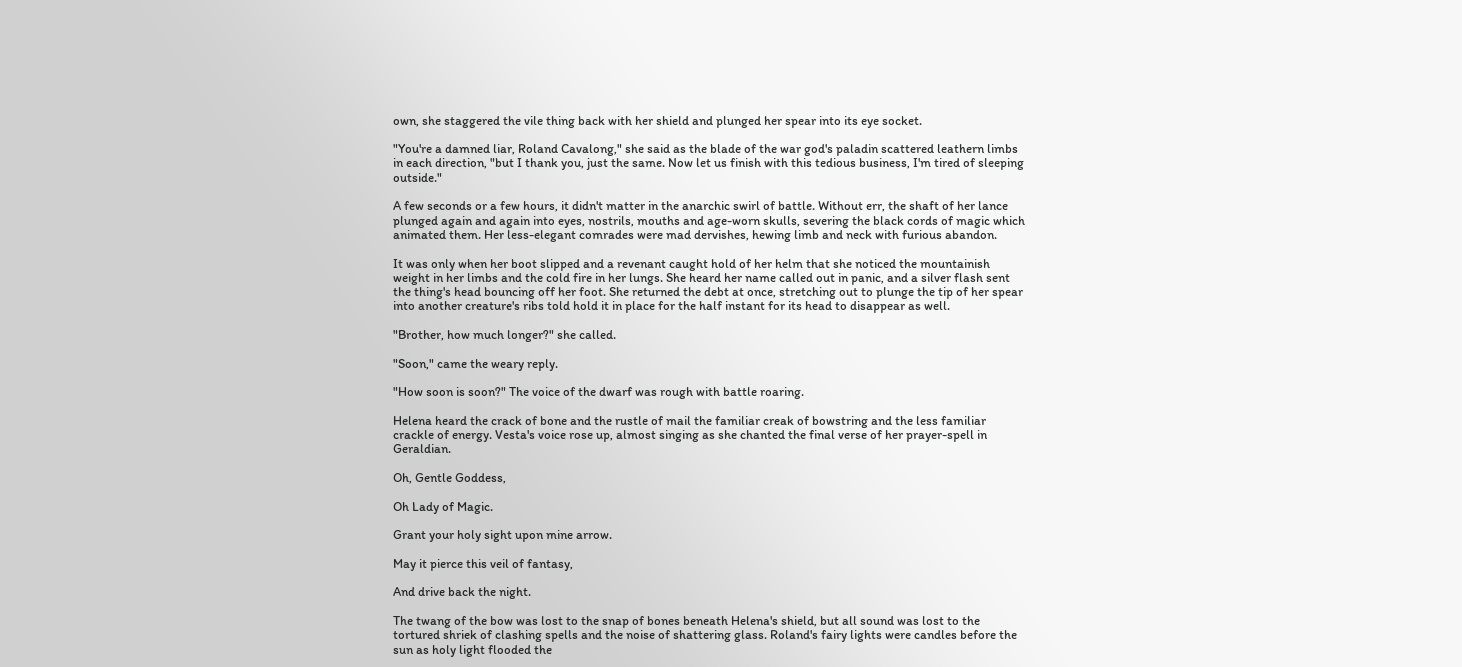own, she staggered the vile thing back with her shield and plunged her spear into its eye socket.

"You're a damned liar, Roland Cavalong," she said as the blade of the war god's paladin scattered leathern limbs in each direction, "but I thank you, just the same. Now let us finish with this tedious business, I'm tired of sleeping outside."

A few seconds or a few hours, it didn't matter in the anarchic swirl of battle. Without err, the shaft of her lance plunged again and again into eyes, nostrils, mouths and age-worn skulls, severing the black cords of magic which animated them. Her less-elegant comrades were mad dervishes, hewing limb and neck with furious abandon.

It was only when her boot slipped and a revenant caught hold of her helm that she noticed the mountainish weight in her limbs and the cold fire in her lungs. She heard her name called out in panic, and a silver flash sent the thing's head bouncing off her foot. She returned the debt at once, stretching out to plunge the tip of her spear into another creature's ribs told hold it in place for the half instant for its head to disappear as well.

"Brother, how much longer?" she called.

"Soon," came the weary reply.

"How soon is soon?" The voice of the dwarf was rough with battle roaring.

Helena heard the crack of bone and the rustle of mail the familiar creak of bowstring and the less familiar crackle of energy. Vesta's voice rose up, almost singing as she chanted the final verse of her prayer-spell in Geraldian.

Oh, Gentle Goddess,

Oh Lady of Magic.

Grant your holy sight upon mine arrow.

May it pierce this veil of fantasy,

And drive back the night.

The twang of the bow was lost to the snap of bones beneath Helena's shield, but all sound was lost to the tortured shriek of clashing spells and the noise of shattering glass. Roland's fairy lights were candles before the sun as holy light flooded the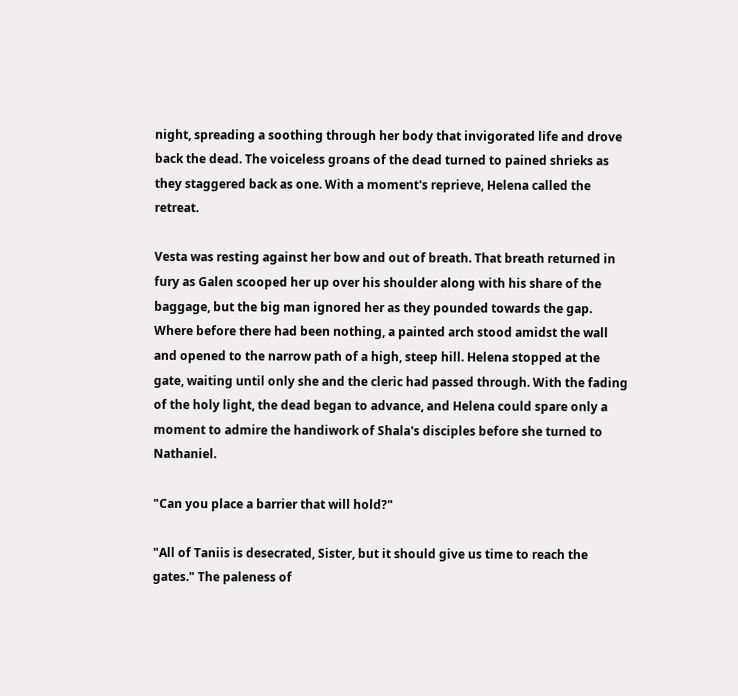night, spreading a soothing through her body that invigorated life and drove back the dead. The voiceless groans of the dead turned to pained shrieks as they staggered back as one. With a moment's reprieve, Helena called the retreat.

Vesta was resting against her bow and out of breath. That breath returned in fury as Galen scooped her up over his shoulder along with his share of the baggage, but the big man ignored her as they pounded towards the gap. Where before there had been nothing, a painted arch stood amidst the wall and opened to the narrow path of a high, steep hill. Helena stopped at the gate, waiting until only she and the cleric had passed through. With the fading of the holy light, the dead began to advance, and Helena could spare only a moment to admire the handiwork of Shala's disciples before she turned to Nathaniel.

"Can you place a barrier that will hold?"

"All of Taniis is desecrated, Sister, but it should give us time to reach the gates." The paleness of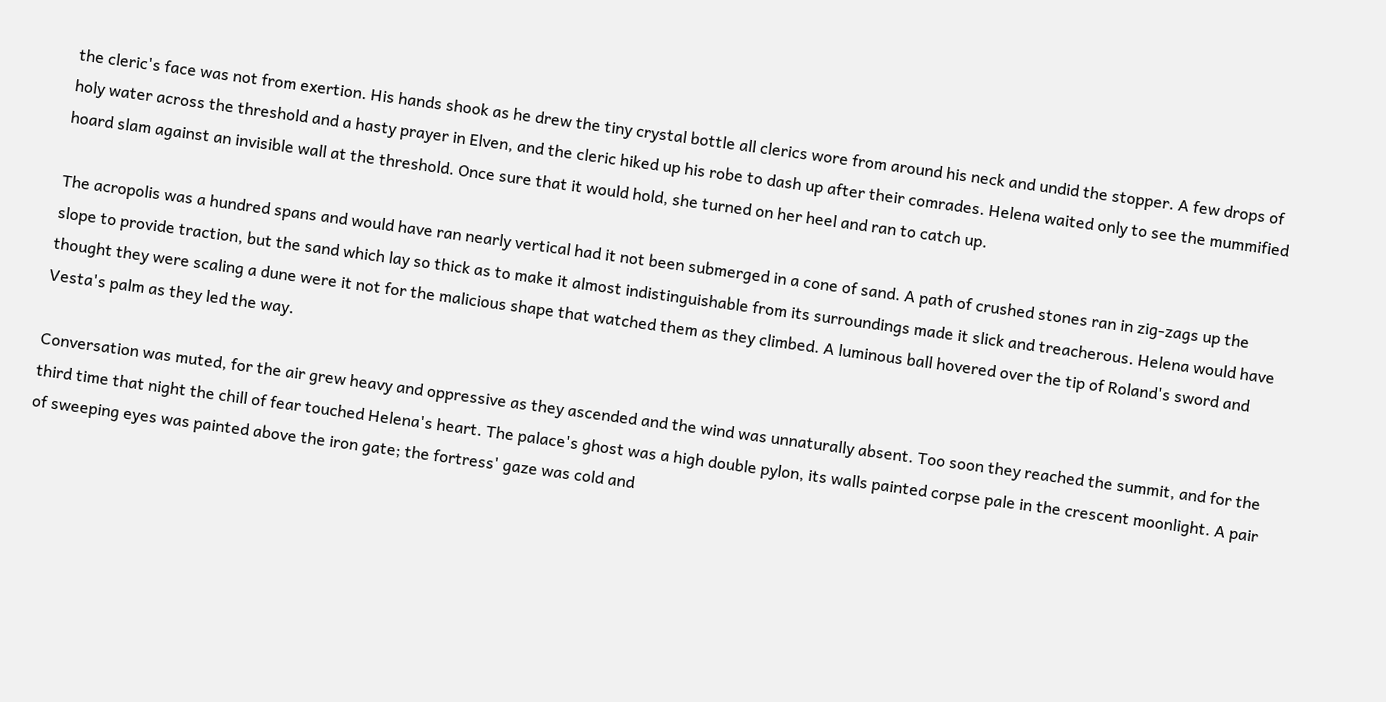the cleric's face was not from exertion. His hands shook as he drew the tiny crystal bottle all clerics wore from around his neck and undid the stopper. A few drops of holy water across the threshold and a hasty prayer in Elven, and the cleric hiked up his robe to dash up after their comrades. Helena waited only to see the mummified hoard slam against an invisible wall at the threshold. Once sure that it would hold, she turned on her heel and ran to catch up.

The acropolis was a hundred spans and would have ran nearly vertical had it not been submerged in a cone of sand. A path of crushed stones ran in zig-zags up the slope to provide traction, but the sand which lay so thick as to make it almost indistinguishable from its surroundings made it slick and treacherous. Helena would have thought they were scaling a dune were it not for the malicious shape that watched them as they climbed. A luminous ball hovered over the tip of Roland's sword and Vesta's palm as they led the way.

Conversation was muted, for the air grew heavy and oppressive as they ascended and the wind was unnaturally absent. Too soon they reached the summit, and for the third time that night the chill of fear touched Helena's heart. The palace's ghost was a high double pylon, its walls painted corpse pale in the crescent moonlight. A pair of sweeping eyes was painted above the iron gate; the fortress' gaze was cold and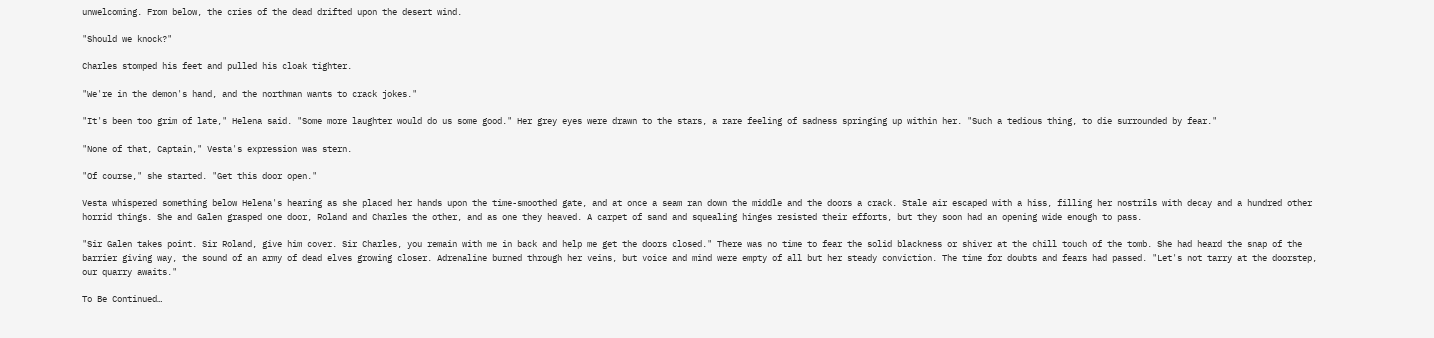unwelcoming. From below, the cries of the dead drifted upon the desert wind.

"Should we knock?"

Charles stomped his feet and pulled his cloak tighter.

"We're in the demon's hand, and the northman wants to crack jokes."

"It's been too grim of late," Helena said. "Some more laughter would do us some good." Her grey eyes were drawn to the stars, a rare feeling of sadness springing up within her. "Such a tedious thing, to die surrounded by fear."

"None of that, Captain," Vesta's expression was stern.

"Of course," she started. "Get this door open."

Vesta whispered something below Helena's hearing as she placed her hands upon the time-smoothed gate, and at once a seam ran down the middle and the doors a crack. Stale air escaped with a hiss, filling her nostrils with decay and a hundred other horrid things. She and Galen grasped one door, Roland and Charles the other, and as one they heaved. A carpet of sand and squealing hinges resisted their efforts, but they soon had an opening wide enough to pass.

"Sir Galen takes point. Sir Roland, give him cover. Sir Charles, you remain with me in back and help me get the doors closed." There was no time to fear the solid blackness or shiver at the chill touch of the tomb. She had heard the snap of the barrier giving way, the sound of an army of dead elves growing closer. Adrenaline burned through her veins, but voice and mind were empty of all but her steady conviction. The time for doubts and fears had passed. "Let's not tarry at the doorstep, our quarry awaits."

To Be Continued…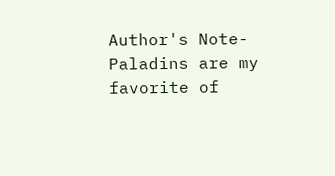Author's Note- Paladins are my favorite of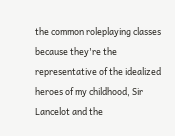the common roleplaying classes because they're the representative of the idealized heroes of my childhood, Sir Lancelot and the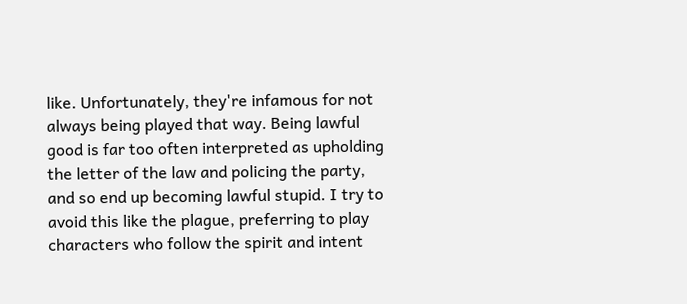like. Unfortunately, they're infamous for not always being played that way. Being lawful good is far too often interpreted as upholding the letter of the law and policing the party, and so end up becoming lawful stupid. I try to avoid this like the plague, preferring to play characters who follow the spirit and intent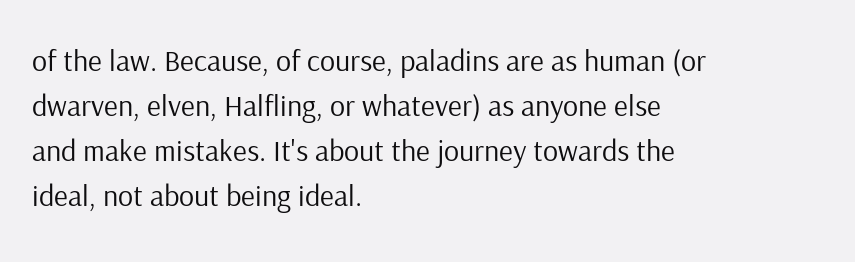of the law. Because, of course, paladins are as human (or dwarven, elven, Halfling, or whatever) as anyone else and make mistakes. It's about the journey towards the ideal, not about being ideal.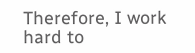Therefore, I work hard to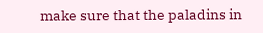make sure that the paladins in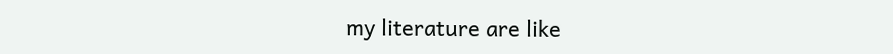my literature are like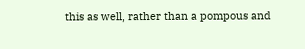this as well, rather than a pompous and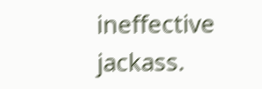ineffective jackass.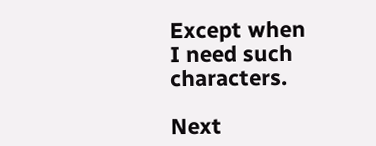Except when I need such characters.

Next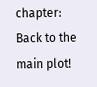chapter: Back to the main plot!